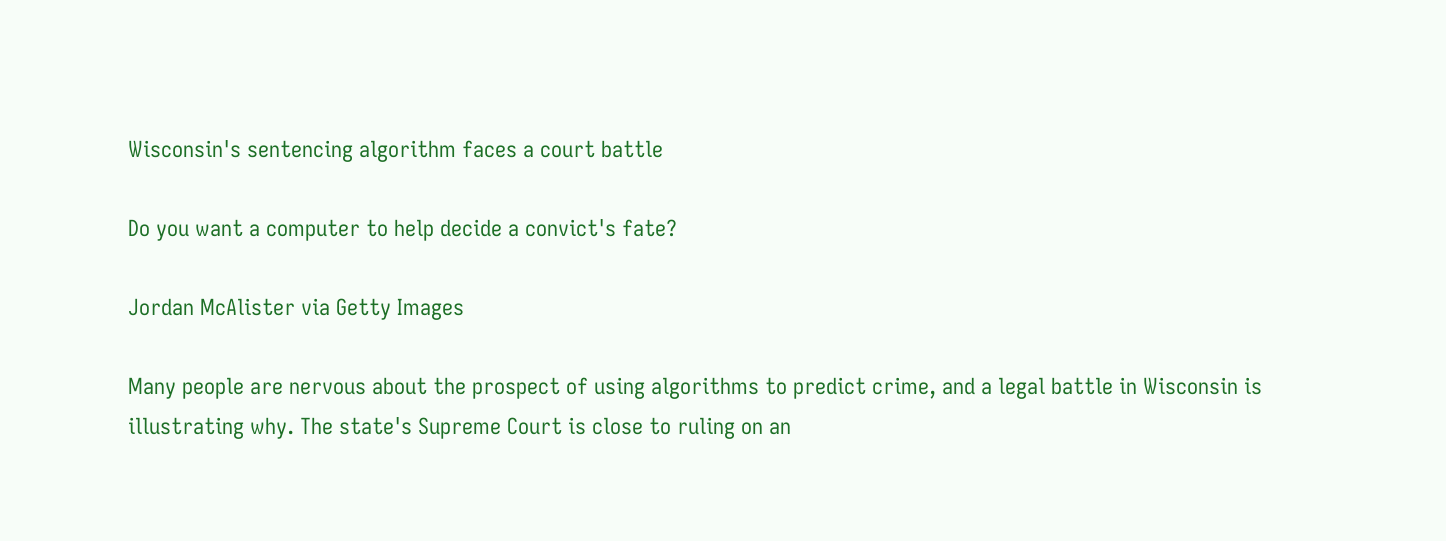Wisconsin's sentencing algorithm faces a court battle

Do you want a computer to help decide a convict's fate?

Jordan McAlister via Getty Images

Many people are nervous about the prospect of using algorithms to predict crime, and a legal battle in Wisconsin is illustrating why. The state's Supreme Court is close to ruling on an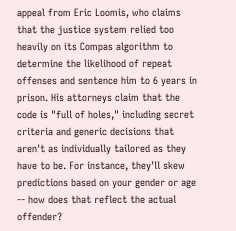appeal from Eric Loomis, who claims that the justice system relied too heavily on its Compas algorithm to determine the likelihood of repeat offenses and sentence him to 6 years in prison. His attorneys claim that the code is "full of holes," including secret criteria and generic decisions that aren't as individually tailored as they have to be. For instance, they'll skew predictions based on your gender or age -- how does that reflect the actual offender?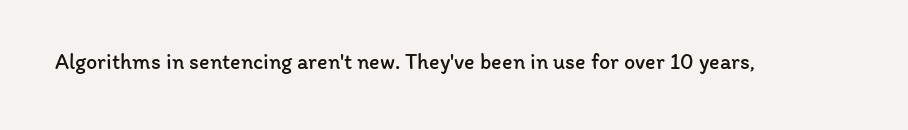Algorithms in sentencing aren't new. They've been in use for over 10 years,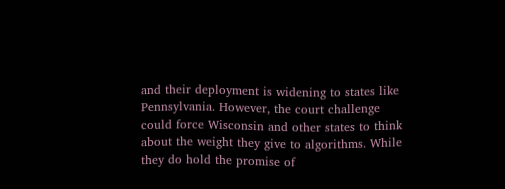and their deployment is widening to states like Pennsylvania. However, the court challenge could force Wisconsin and other states to think about the weight they give to algorithms. While they do hold the promise of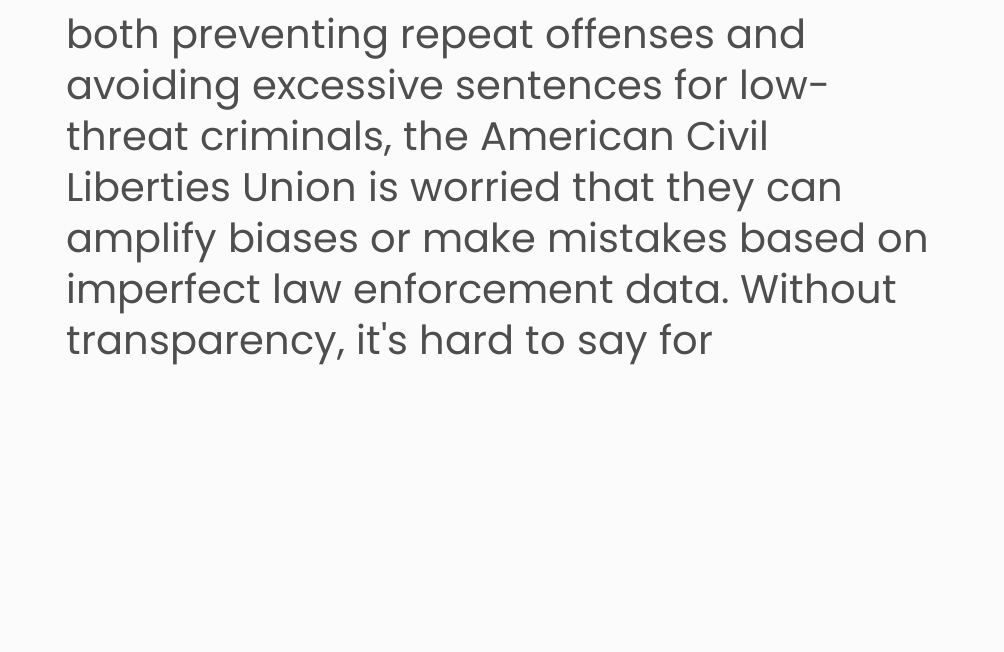both preventing repeat offenses and avoiding excessive sentences for low-threat criminals, the American Civil Liberties Union is worried that they can amplify biases or make mistakes based on imperfect law enforcement data. Without transparency, it's hard to say for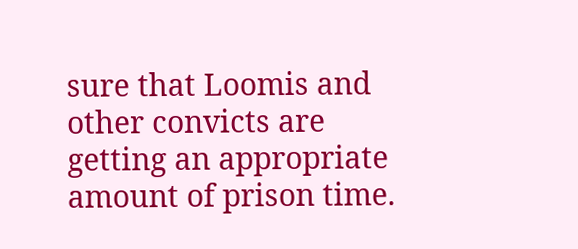sure that Loomis and other convicts are getting an appropriate amount of prison time.